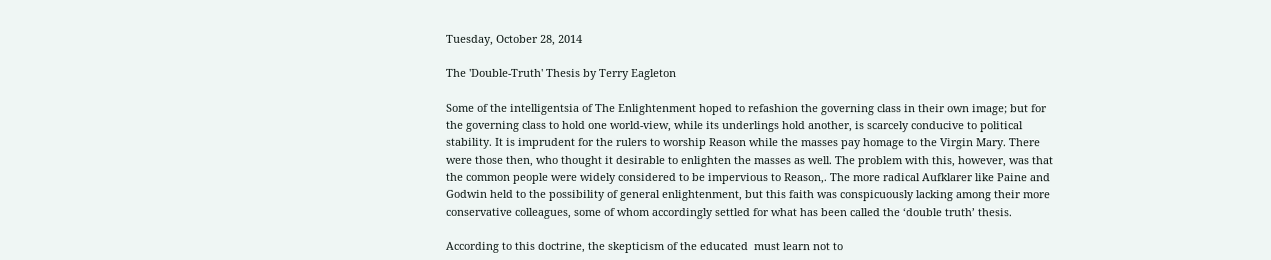Tuesday, October 28, 2014

The 'Double-Truth' Thesis by Terry Eagleton

Some of the intelligentsia of The Enlightenment hoped to refashion the governing class in their own image; but for the governing class to hold one world-view, while its underlings hold another, is scarcely conducive to political stability. It is imprudent for the rulers to worship Reason while the masses pay homage to the Virgin Mary. There were those then, who thought it desirable to enlighten the masses as well. The problem with this, however, was that the common people were widely considered to be impervious to Reason,. The more radical Aufklarer like Paine and Godwin held to the possibility of general enlightenment, but this faith was conspicuously lacking among their more conservative colleagues, some of whom accordingly settled for what has been called the ‘double truth’ thesis.

According to this doctrine, the skepticism of the educated  must learn not to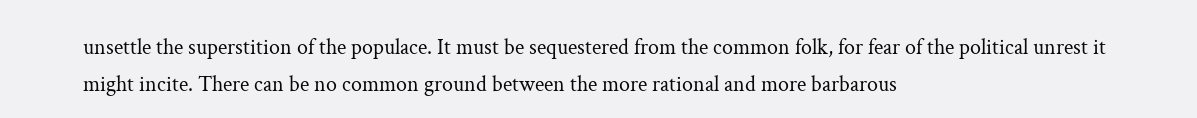unsettle the superstition of the populace. It must be sequestered from the common folk, for fear of the political unrest it might incite. There can be no common ground between the more rational and more barbarous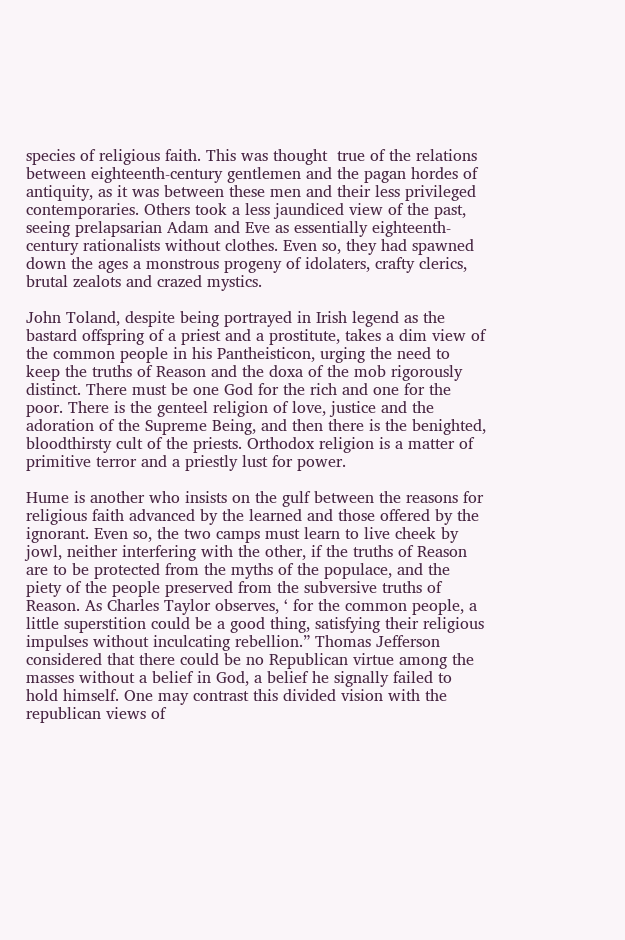species of religious faith. This was thought  true of the relations between eighteenth-century gentlemen and the pagan hordes of antiquity, as it was between these men and their less privileged contemporaries. Others took a less jaundiced view of the past, seeing prelapsarian Adam and Eve as essentially eighteenth-century rationalists without clothes. Even so, they had spawned down the ages a monstrous progeny of idolaters, crafty clerics, brutal zealots and crazed mystics.

John Toland, despite being portrayed in Irish legend as the bastard offspring of a priest and a prostitute, takes a dim view of the common people in his Pantheisticon, urging the need to keep the truths of Reason and the doxa of the mob rigorously distinct. There must be one God for the rich and one for the poor. There is the genteel religion of love, justice and the adoration of the Supreme Being, and then there is the benighted, bloodthirsty cult of the priests. Orthodox religion is a matter of primitive terror and a priestly lust for power.

Hume is another who insists on the gulf between the reasons for religious faith advanced by the learned and those offered by the ignorant. Even so, the two camps must learn to live cheek by jowl, neither interfering with the other, if the truths of Reason are to be protected from the myths of the populace, and the piety of the people preserved from the subversive truths of Reason. As Charles Taylor observes, ‘ for the common people, a little superstition could be a good thing, satisfying their religious impulses without inculcating rebellion.” Thomas Jefferson considered that there could be no Republican virtue among the masses without a belief in God, a belief he signally failed to hold himself. One may contrast this divided vision with the republican views of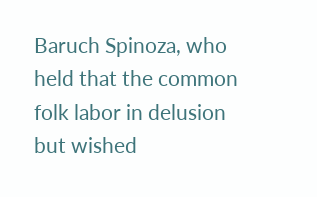Baruch Spinoza, who held that the common folk labor in delusion but wished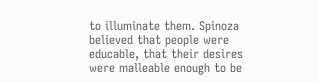to illuminate them. Spinoza believed that people were educable, that their desires were malleable enough to be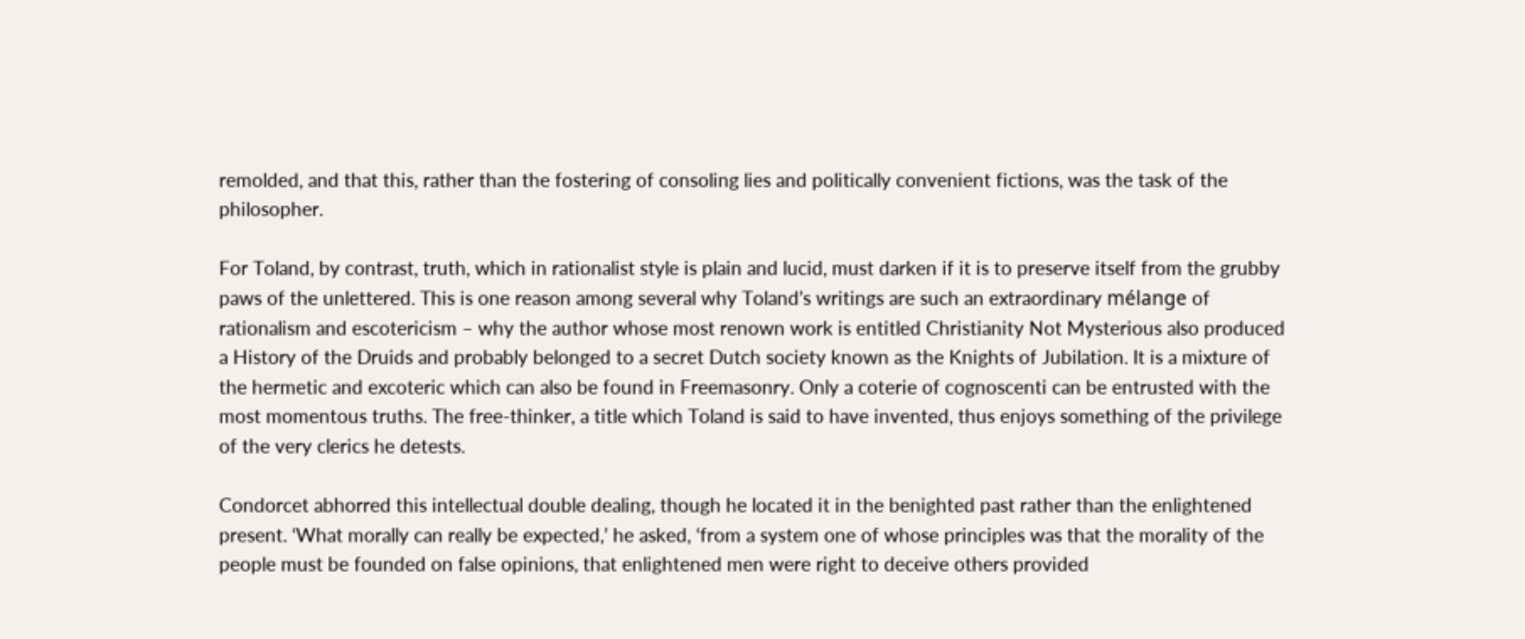remolded, and that this, rather than the fostering of consoling lies and politically convenient fictions, was the task of the philosopher.

For Toland, by contrast, truth, which in rationalist style is plain and lucid, must darken if it is to preserve itself from the grubby paws of the unlettered. This is one reason among several why Toland’s writings are such an extraordinary mélange of rationalism and escotericism – why the author whose most renown work is entitled Christianity Not Mysterious also produced a History of the Druids and probably belonged to a secret Dutch society known as the Knights of Jubilation. It is a mixture of the hermetic and excoteric which can also be found in Freemasonry. Only a coterie of cognoscenti can be entrusted with the most momentous truths. The free-thinker, a title which Toland is said to have invented, thus enjoys something of the privilege of the very clerics he detests.

Condorcet abhorred this intellectual double dealing, though he located it in the benighted past rather than the enlightened present. ‘What morally can really be expected,’ he asked, ‘from a system one of whose principles was that the morality of the people must be founded on false opinions, that enlightened men were right to deceive others provided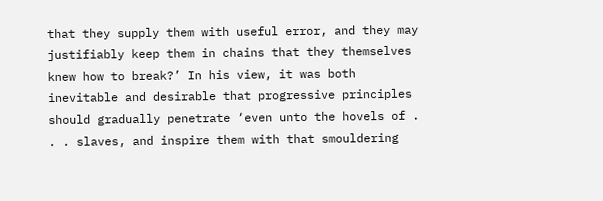that they supply them with useful error, and they may justifiably keep them in chains that they themselves knew how to break?’ In his view, it was both inevitable and desirable that progressive principles should gradually penetrate ‘even unto the hovels of . . . slaves, and inspire them with that smouldering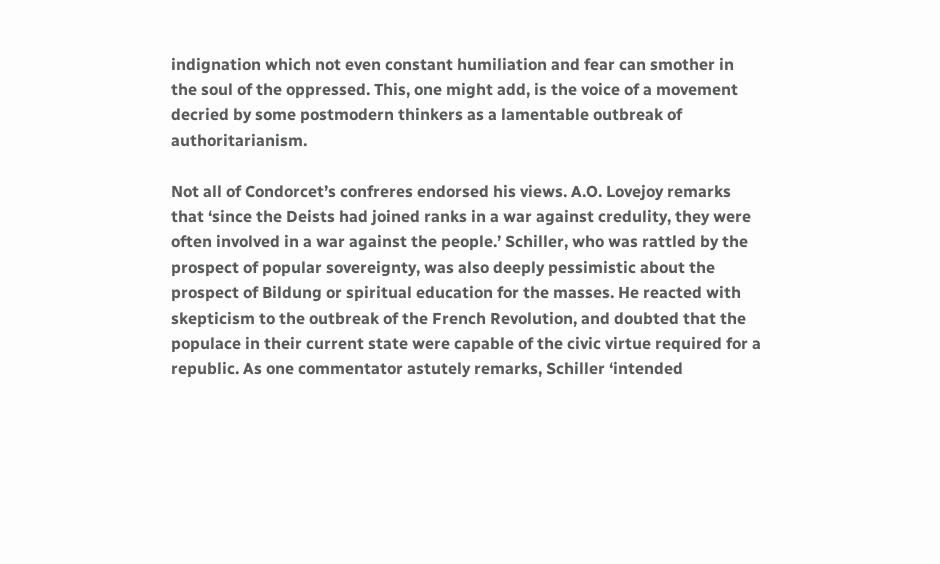indignation which not even constant humiliation and fear can smother in the soul of the oppressed. This, one might add, is the voice of a movement decried by some postmodern thinkers as a lamentable outbreak of authoritarianism.

Not all of Condorcet’s confreres endorsed his views. A.O. Lovejoy remarks that ‘since the Deists had joined ranks in a war against credulity, they were often involved in a war against the people.’ Schiller, who was rattled by the prospect of popular sovereignty, was also deeply pessimistic about the prospect of Bildung or spiritual education for the masses. He reacted with skepticism to the outbreak of the French Revolution, and doubted that the populace in their current state were capable of the civic virtue required for a republic. As one commentator astutely remarks, Schiller ‘intended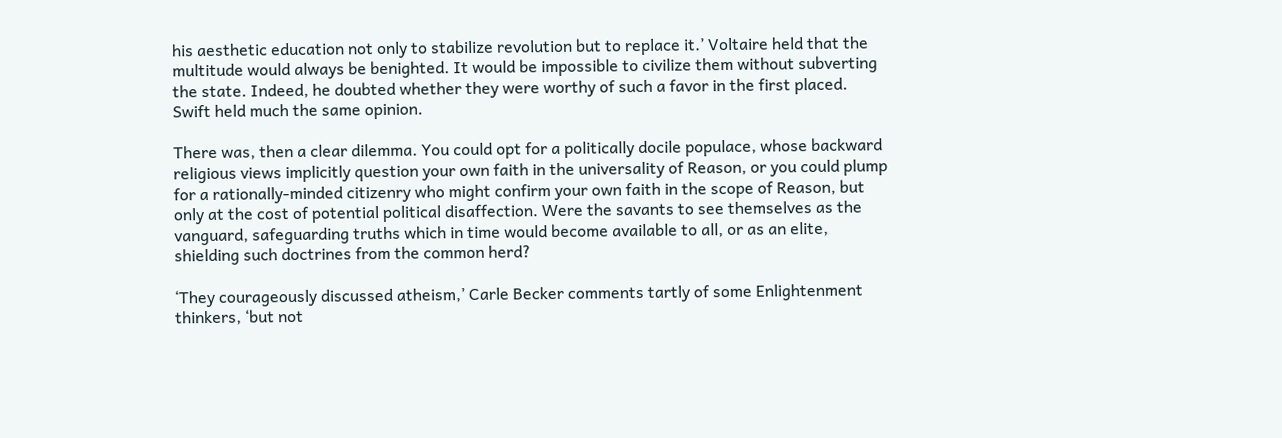his aesthetic education not only to stabilize revolution but to replace it.’ Voltaire held that the multitude would always be benighted. It would be impossible to civilize them without subverting the state. Indeed, he doubted whether they were worthy of such a favor in the first placed. Swift held much the same opinion.

There was, then a clear dilemma. You could opt for a politically docile populace, whose backward religious views implicitly question your own faith in the universality of Reason, or you could plump for a rationally-minded citizenry who might confirm your own faith in the scope of Reason, but only at the cost of potential political disaffection. Were the savants to see themselves as the vanguard, safeguarding truths which in time would become available to all, or as an elite, shielding such doctrines from the common herd?

‘They courageously discussed atheism,’ Carle Becker comments tartly of some Enlightenment thinkers, ‘but not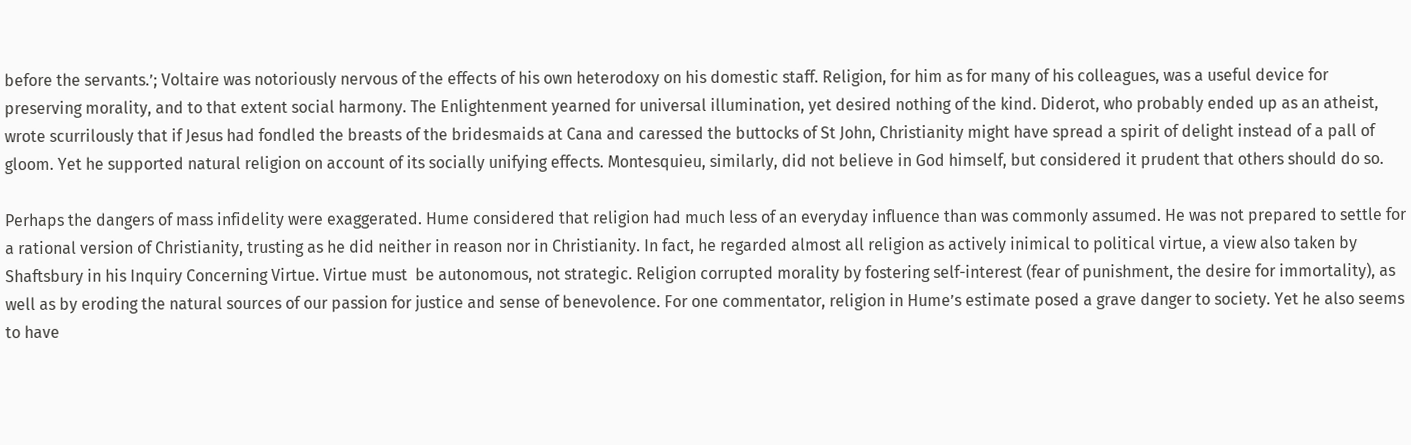before the servants.’; Voltaire was notoriously nervous of the effects of his own heterodoxy on his domestic staff. Religion, for him as for many of his colleagues, was a useful device for preserving morality, and to that extent social harmony. The Enlightenment yearned for universal illumination, yet desired nothing of the kind. Diderot, who probably ended up as an atheist, wrote scurrilously that if Jesus had fondled the breasts of the bridesmaids at Cana and caressed the buttocks of St John, Christianity might have spread a spirit of delight instead of a pall of gloom. Yet he supported natural religion on account of its socially unifying effects. Montesquieu, similarly, did not believe in God himself, but considered it prudent that others should do so.

Perhaps the dangers of mass infidelity were exaggerated. Hume considered that religion had much less of an everyday influence than was commonly assumed. He was not prepared to settle for a rational version of Christianity, trusting as he did neither in reason nor in Christianity. In fact, he regarded almost all religion as actively inimical to political virtue, a view also taken by Shaftsbury in his Inquiry Concerning Virtue. Virtue must  be autonomous, not strategic. Religion corrupted morality by fostering self-interest (fear of punishment, the desire for immortality), as well as by eroding the natural sources of our passion for justice and sense of benevolence. For one commentator, religion in Hume’s estimate posed a grave danger to society. Yet he also seems to have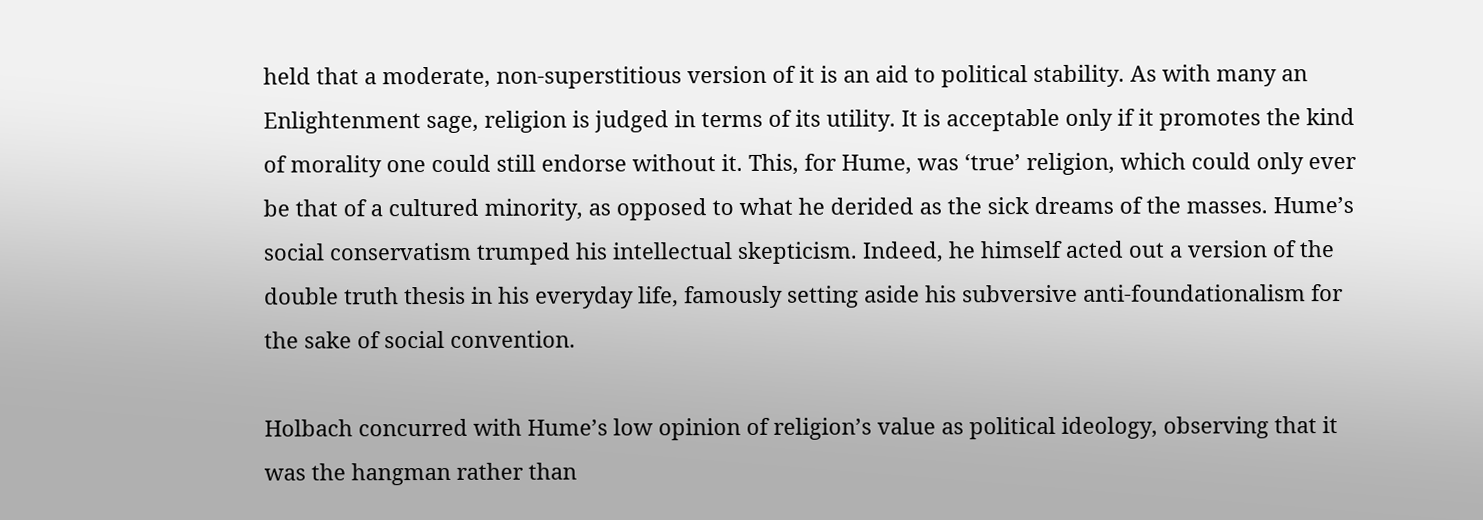held that a moderate, non-superstitious version of it is an aid to political stability. As with many an Enlightenment sage, religion is judged in terms of its utility. It is acceptable only if it promotes the kind of morality one could still endorse without it. This, for Hume, was ‘true’ religion, which could only ever be that of a cultured minority, as opposed to what he derided as the sick dreams of the masses. Hume’s social conservatism trumped his intellectual skepticism. Indeed, he himself acted out a version of the double truth thesis in his everyday life, famously setting aside his subversive anti-foundationalism for the sake of social convention.

Holbach concurred with Hume’s low opinion of religion’s value as political ideology, observing that it was the hangman rather than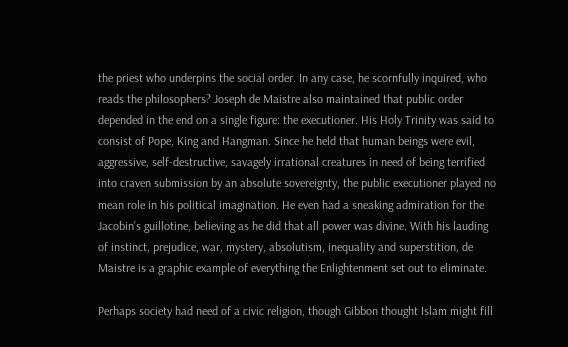the priest who underpins the social order. In any case, he scornfully inquired, who reads the philosophers? Joseph de Maistre also maintained that public order depended in the end on a single figure: the executioner. His Holy Trinity was said to consist of Pope, King and Hangman. Since he held that human beings were evil, aggressive, self-destructive, savagely irrational creatures in need of being terrified into craven submission by an absolute sovereignty, the public executioner played no mean role in his political imagination. He even had a sneaking admiration for the Jacobin’s guillotine, believing as he did that all power was divine. With his lauding of instinct, prejudice, war, mystery, absolutism, inequality and superstition, de Maistre is a graphic example of everything the Enlightenment set out to eliminate.

Perhaps society had need of a civic religion, though Gibbon thought Islam might fill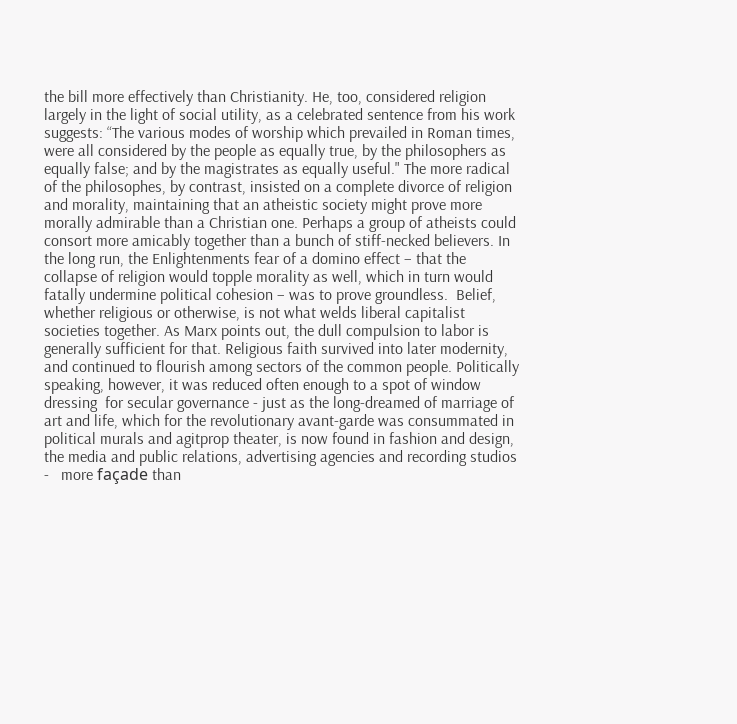the bill more effectively than Christianity. He, too, considered religion largely in the light of social utility, as a celebrated sentence from his work suggests: “The various modes of worship which prevailed in Roman times, were all considered by the people as equally true, by the philosophers as equally false; and by the magistrates as equally useful." The more radical of the philosophes, by contrast, insisted on a complete divorce of religion and morality, maintaining that an atheistic society might prove more morally admirable than a Christian one. Perhaps a group of atheists could consort more amicably together than a bunch of stiff-necked believers. In the long run, the Enlightenments fear of a domino effect – that the collapse of religion would topple morality as well, which in turn would fatally undermine political cohesion – was to prove groundless.  Belief, whether religious or otherwise, is not what welds liberal capitalist societies together. As Marx points out, the dull compulsion to labor is generally sufficient for that. Religious faith survived into later modernity, and continued to flourish among sectors of the common people. Politically speaking, however, it was reduced often enough to a spot of window dressing  for secular governance - just as the long-dreamed of marriage of art and life, which for the revolutionary avant-garde was consummated in political murals and agitprop theater, is now found in fashion and design, the media and public relations, advertising agencies and recording studios -   more façade than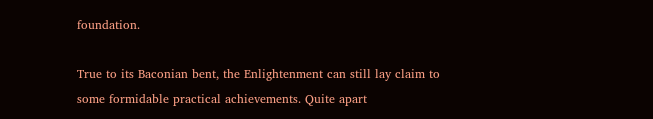foundation.

True to its Baconian bent, the Enlightenment can still lay claim to some formidable practical achievements. Quite apart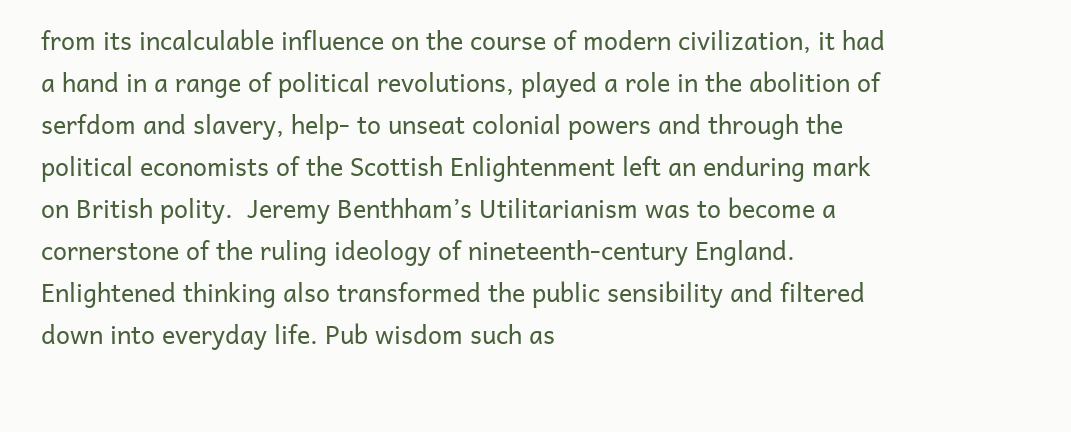from its incalculable influence on the course of modern civilization, it had a hand in a range of political revolutions, played a role in the abolition of serfdom and slavery, help- to unseat colonial powers and through the political economists of the Scottish Enlightenment left an enduring mark on British polity.  Jeremy Benthham’s Utilitarianism was to become a cornerstone of the ruling ideology of nineteenth-century England. Enlightened thinking also transformed the public sensibility and filtered down into everyday life. Pub wisdom such as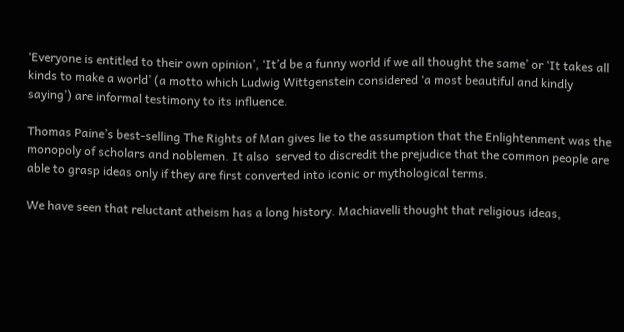‘Everyone is entitled to their own opinion’, ‘It’d be a funny world if we all thought the same’ or ‘It takes all kinds to make a world’ (a motto which Ludwig Wittgenstein considered ‘a most beautiful and kindly saying’) are informal testimony to its influence.

Thomas Paine’s best-selling The Rights of Man gives lie to the assumption that the Enlightenment was the monopoly of scholars and noblemen. It also  served to discredit the prejudice that the common people are able to grasp ideas only if they are first converted into iconic or mythological terms.

We have seen that reluctant atheism has a long history. Machiavelli thought that religious ideas,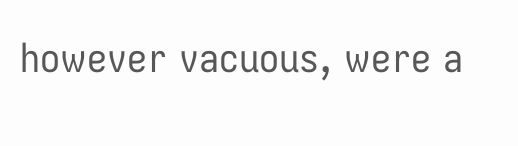however vacuous, were a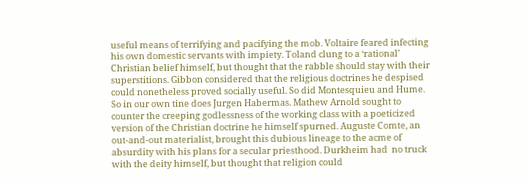useful means of terrifying and pacifying the mob. Voltaire feared infecting his own domestic servants with impiety. Toland clung to a ‘rational’ Christian belief himself, but thought that the rabble should stay with their superstitions. Gibbon considered that the religious doctrines he despised could nonetheless proved socially useful. So did Montesquieu and Hume. So in our own tine does Jurgen Habermas. Mathew Arnold sought to counter the creeping godlessness of the working class with a poeticized version of the Christian doctrine he himself spurned. Auguste Comte, an out-and-out materialist, brought this dubious lineage to the acme of absurdity with his plans for a secular priesthood. Durkheim had  no truck with the deity himself, but thought that religion could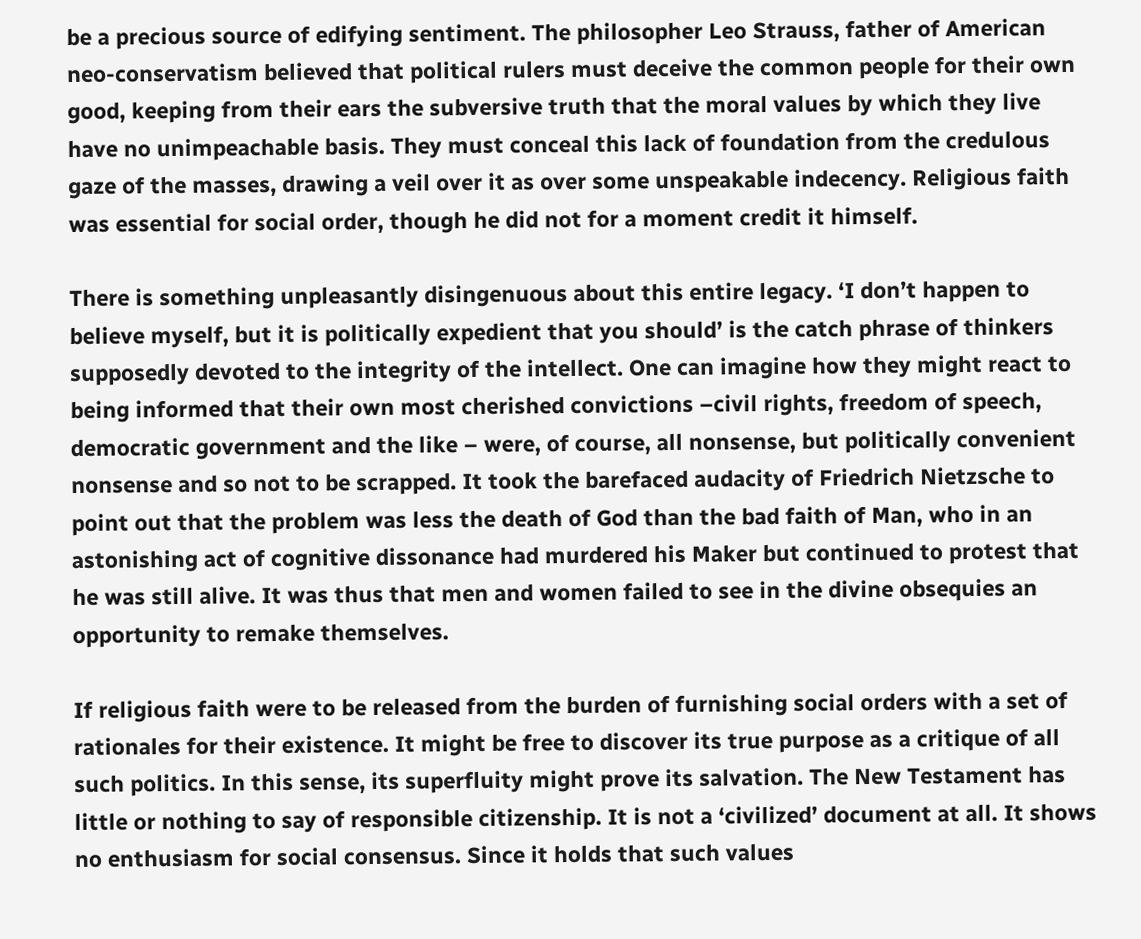be a precious source of edifying sentiment. The philosopher Leo Strauss, father of American neo-conservatism believed that political rulers must deceive the common people for their own good, keeping from their ears the subversive truth that the moral values by which they live have no unimpeachable basis. They must conceal this lack of foundation from the credulous gaze of the masses, drawing a veil over it as over some unspeakable indecency. Religious faith was essential for social order, though he did not for a moment credit it himself.

There is something unpleasantly disingenuous about this entire legacy. ‘I don’t happen to believe myself, but it is politically expedient that you should’ is the catch phrase of thinkers supposedly devoted to the integrity of the intellect. One can imagine how they might react to being informed that their own most cherished convictions –civil rights, freedom of speech, democratic government and the like – were, of course, all nonsense, but politically convenient nonsense and so not to be scrapped. It took the barefaced audacity of Friedrich Nietzsche to point out that the problem was less the death of God than the bad faith of Man, who in an astonishing act of cognitive dissonance had murdered his Maker but continued to protest that he was still alive. It was thus that men and women failed to see in the divine obsequies an opportunity to remake themselves.

If religious faith were to be released from the burden of furnishing social orders with a set of rationales for their existence. It might be free to discover its true purpose as a critique of all such politics. In this sense, its superfluity might prove its salvation. The New Testament has little or nothing to say of responsible citizenship. It is not a ‘civilized’ document at all. It shows no enthusiasm for social consensus. Since it holds that such values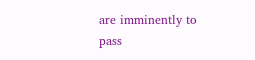are imminently to pass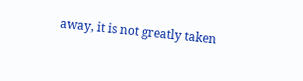away, it is not greatly taken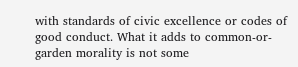with standards of civic excellence or codes of good conduct. What it adds to common-or-garden morality is not some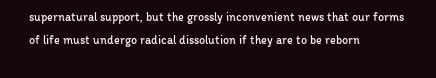supernatural support, but the grossly inconvenient news that our forms of life must undergo radical dissolution if they are to be reborn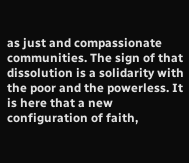as just and compassionate communities. The sign of that dissolution is a solidarity with the poor and the powerless. It is here that a new configuration of faith,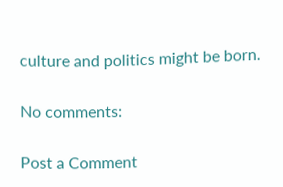culture and politics might be born.

No comments:

Post a Comment